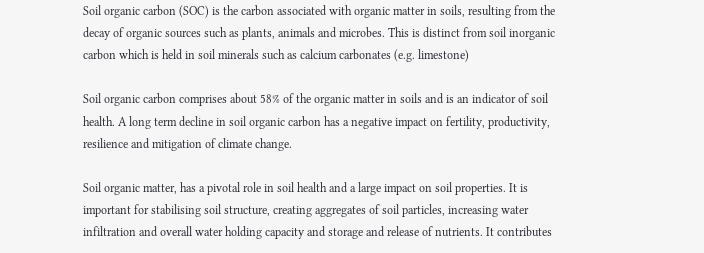Soil organic carbon (SOC) is the carbon associated with organic matter in soils, resulting from the decay of organic sources such as plants, animals and microbes. This is distinct from soil inorganic carbon which is held in soil minerals such as calcium carbonates (e.g. limestone)

Soil organic carbon comprises about 58% of the organic matter in soils and is an indicator of soil health. A long term decline in soil organic carbon has a negative impact on fertility, productivity, resilience and mitigation of climate change.

Soil organic matter, has a pivotal role in soil health and a large impact on soil properties. It is important for stabilising soil structure, creating aggregates of soil particles, increasing water infiltration and overall water holding capacity and storage and release of nutrients. It contributes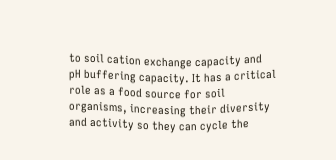to soil cation exchange capacity and pH buffering capacity. It has a critical role as a food source for soil organisms, increasing their diversity and activity so they can cycle the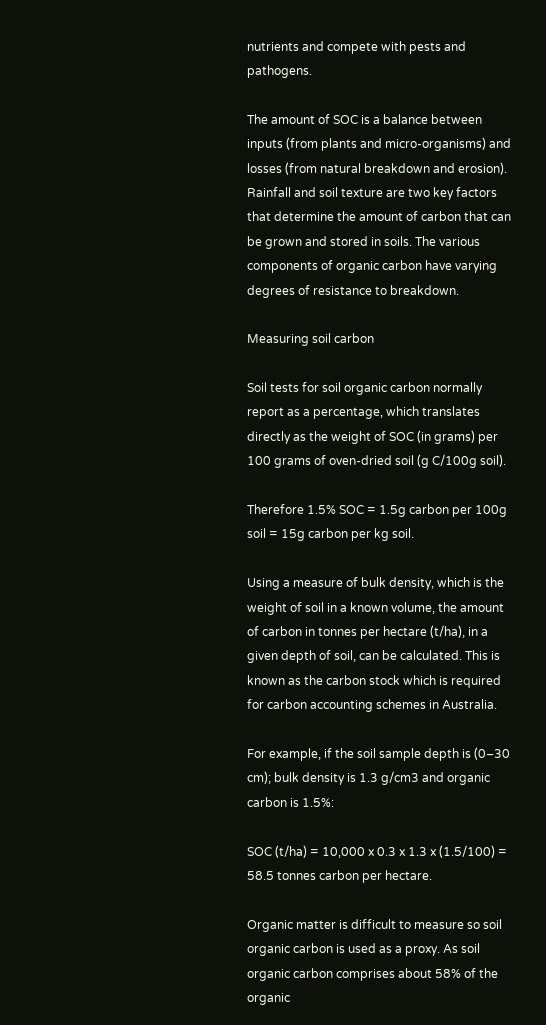nutrients and compete with pests and pathogens.

The amount of SOC is a balance between inputs (from plants and micro-organisms) and losses (from natural breakdown and erosion). Rainfall and soil texture are two key factors that determine the amount of carbon that can be grown and stored in soils. The various components of organic carbon have varying degrees of resistance to breakdown.

Measuring soil carbon

Soil tests for soil organic carbon normally report as a percentage, which translates directly as the weight of SOC (in grams) per 100 grams of oven-dried soil (g C/100g soil).

Therefore 1.5% SOC = 1.5g carbon per 100g soil = 15g carbon per kg soil.

Using a measure of bulk density, which is the weight of soil in a known volume, the amount of carbon in tonnes per hectare (t/ha), in a given depth of soil, can be calculated. This is known as the carbon stock which is required for carbon accounting schemes in Australia.

For example, if the soil sample depth is (0–30 cm); bulk density is 1.3 g/cm3 and organic carbon is 1.5%:

SOC (t/ha) = 10,000 x 0.3 x 1.3 x (1.5/100) = 58.5 tonnes carbon per hectare.

Organic matter is difficult to measure so soil organic carbon is used as a proxy. As soil organic carbon comprises about 58% of the organic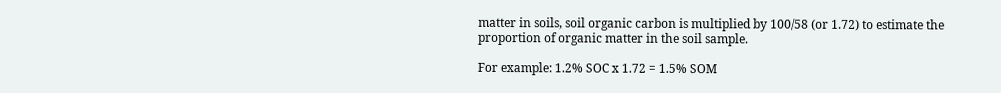matter in soils, soil organic carbon is multiplied by 100/58 (or 1.72) to estimate the proportion of organic matter in the soil sample.

For example: 1.2% SOC x 1.72 = 1.5% SOM